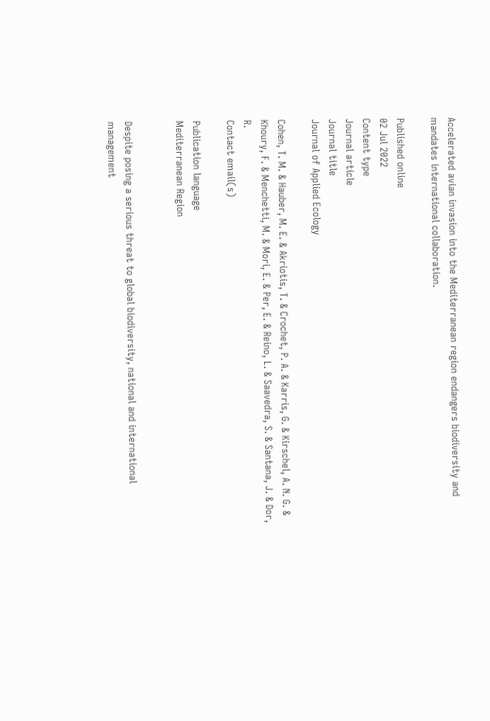Accelerated avian invasion into the Mediterranean region endangers biodiversity and mandates international collaboration.

Published online
02 Jul 2022
Content type
Journal article
Journal title
Journal of Applied Ecology

Cohen, T. M. & Hauber, M. E. & Akriotis, T. & Crochet, P. A. & Karris, G. & Kirschel, A. N. G. & Khoury, F. & Menchetti, M. & Mori, E. & Per, E. & Reino, L. & Saavedra, S. & Santana, J. & Dor, R.
Contact email(s)

Publication language
Mediterranean Region


Despite posing a serious threat to global biodiversity, national and international management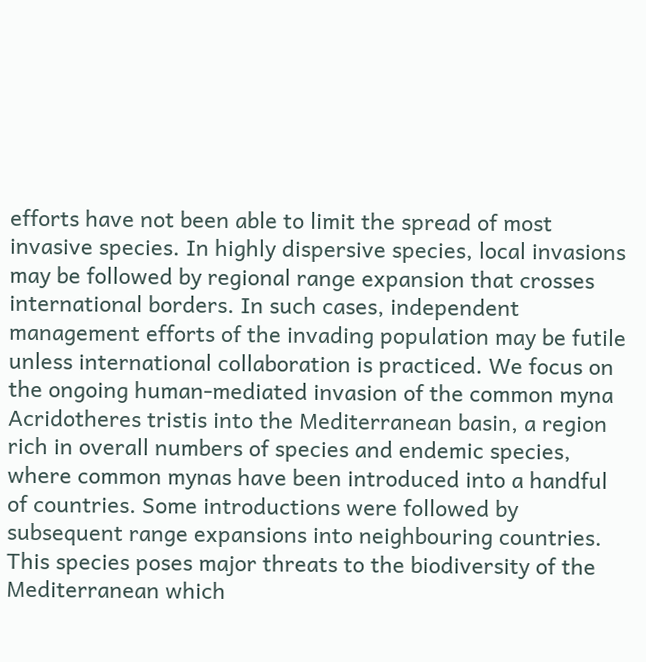efforts have not been able to limit the spread of most invasive species. In highly dispersive species, local invasions may be followed by regional range expansion that crosses international borders. In such cases, independent management efforts of the invading population may be futile unless international collaboration is practiced. We focus on the ongoing human-mediated invasion of the common myna Acridotheres tristis into the Mediterranean basin, a region rich in overall numbers of species and endemic species, where common mynas have been introduced into a handful of countries. Some introductions were followed by subsequent range expansions into neighbouring countries. This species poses major threats to the biodiversity of the Mediterranean which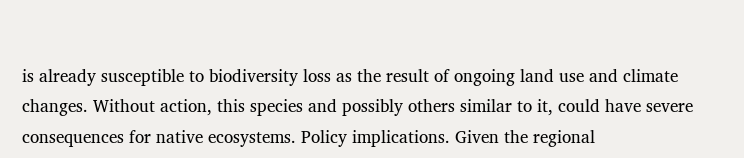is already susceptible to biodiversity loss as the result of ongoing land use and climate changes. Without action, this species and possibly others similar to it, could have severe consequences for native ecosystems. Policy implications. Given the regional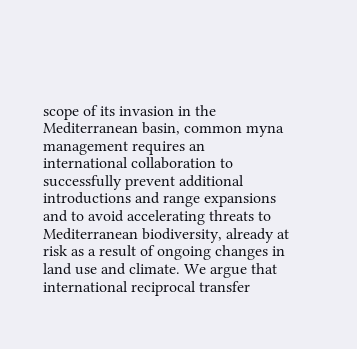scope of its invasion in the Mediterranean basin, common myna management requires an international collaboration to successfully prevent additional introductions and range expansions and to avoid accelerating threats to Mediterranean biodiversity, already at risk as a result of ongoing changes in land use and climate. We argue that international reciprocal transfer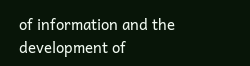of information and the development of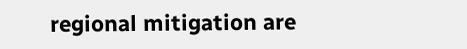regional mitigation are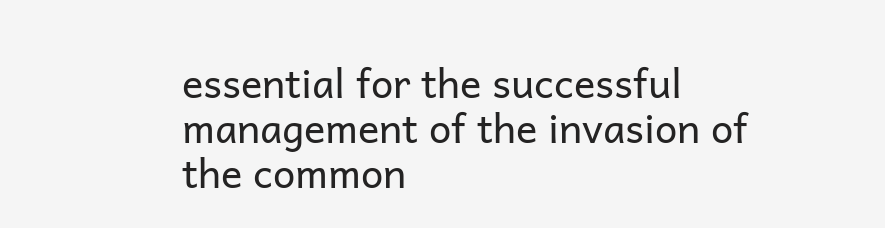essential for the successful management of the invasion of the common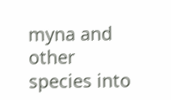myna and other species into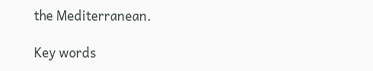the Mediterranean.

Key words